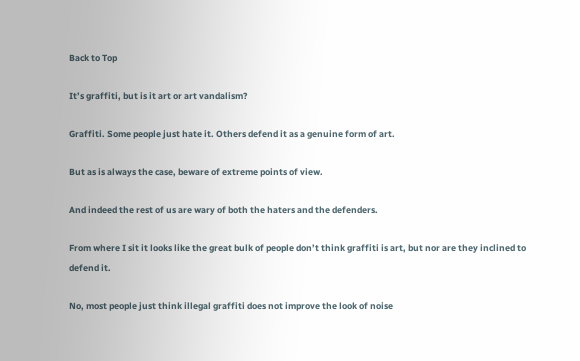Back to Top

It’s graffiti, but is it art or art vandalism?

Graffiti. Some people just hate it. Others defend it as a genuine form of art.

But as is always the case, beware of extreme points of view.

And indeed the rest of us are wary of both the haters and the defenders.

From where I sit it looks like the great bulk of people don’t think graffiti is art, but nor are they inclined to defend it.

No, most people just think illegal graffiti does not improve the look of noise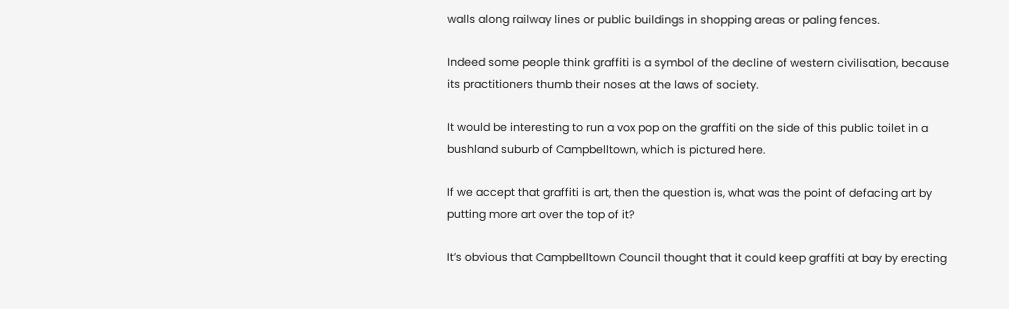walls along railway lines or public buildings in shopping areas or paling fences.

Indeed some people think graffiti is a symbol of the decline of western civilisation, because its practitioners thumb their noses at the laws of society.

It would be interesting to run a vox pop on the graffiti on the side of this public toilet in a bushland suburb of Campbelltown, which is pictured here.

If we accept that graffiti is art, then the question is, what was the point of defacing art by putting more art over the top of it?

It’s obvious that Campbelltown Council thought that it could keep graffiti at bay by erecting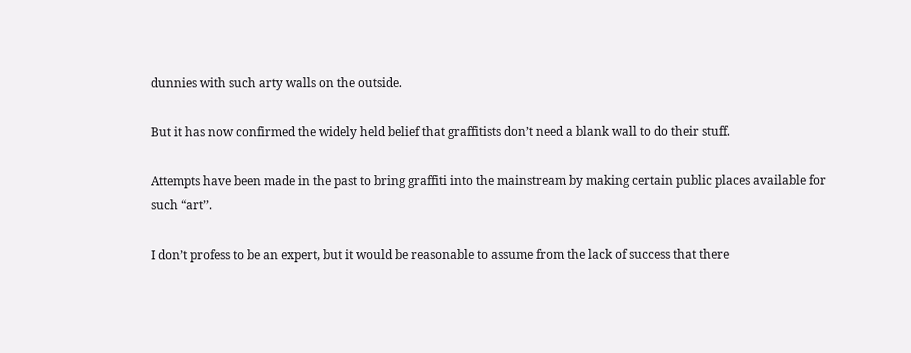dunnies with such arty walls on the outside.

But it has now confirmed the widely held belief that graffitists don’t need a blank wall to do their stuff.

Attempts have been made in the past to bring graffiti into the mainstream by making certain public places available for such “art’’.

I don’t profess to be an expert, but it would be reasonable to assume from the lack of success that there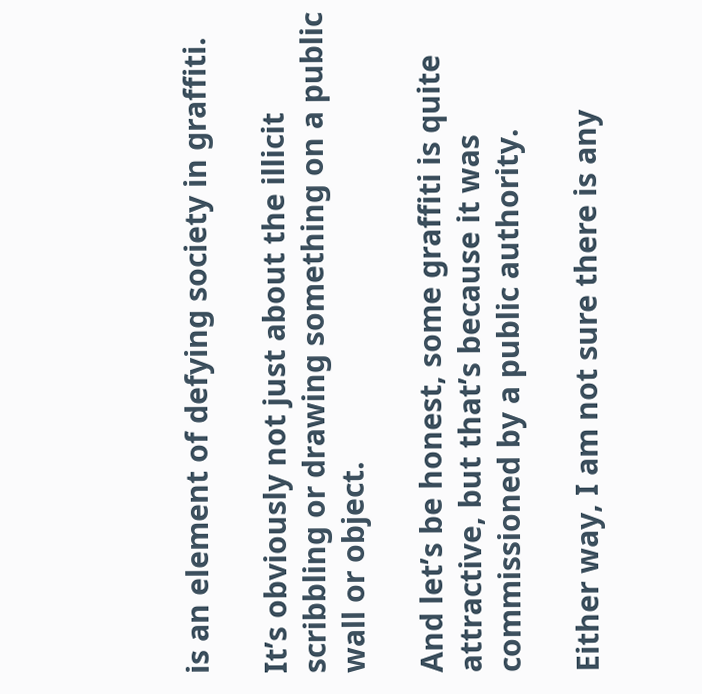is an element of defying society in graffiti.

It’s obviously not just about the illicit scribbling or drawing something on a public wall or object.

And let’s be honest, some graffiti is quite attractive, but that’s because it was commissioned by a public authority.

Either way, I am not sure there is any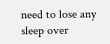need to lose any sleep over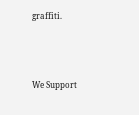graffiti.



We Support